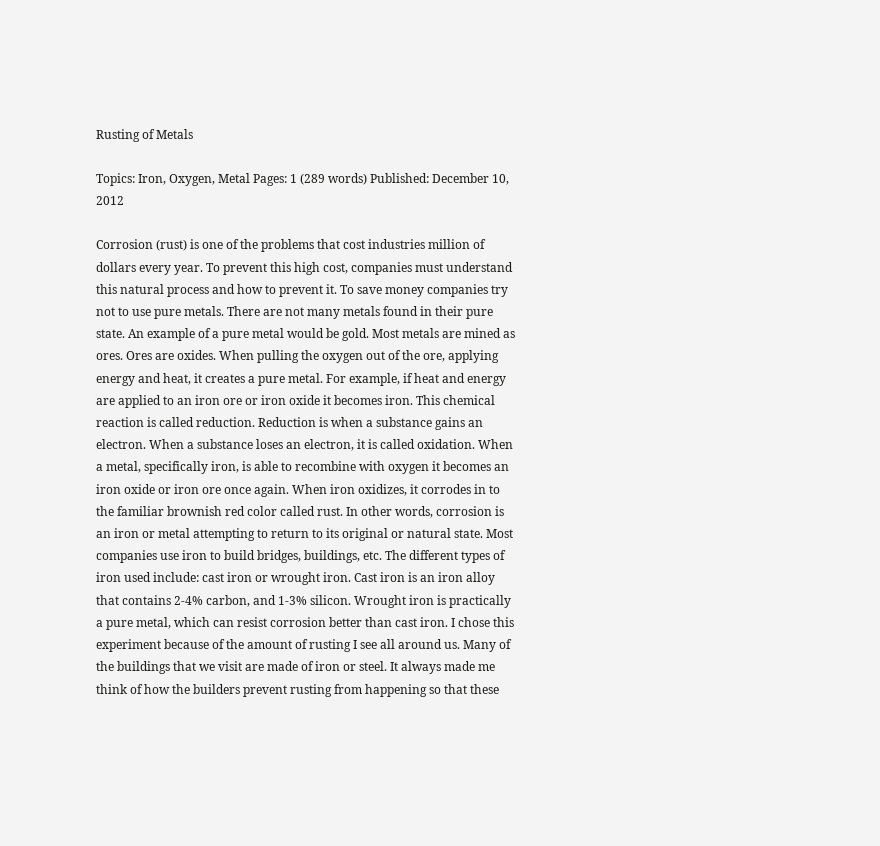Rusting of Metals

Topics: Iron, Oxygen, Metal Pages: 1 (289 words) Published: December 10, 2012

Corrosion (rust) is one of the problems that cost industries million of dollars every year. To prevent this high cost, companies must understand this natural process and how to prevent it. To save money companies try not to use pure metals. There are not many metals found in their pure state. An example of a pure metal would be gold. Most metals are mined as ores. Ores are oxides. When pulling the oxygen out of the ore, applying energy and heat, it creates a pure metal. For example, if heat and energy are applied to an iron ore or iron oxide it becomes iron. This chemical reaction is called reduction. Reduction is when a substance gains an electron. When a substance loses an electron, it is called oxidation. When a metal, specifically iron, is able to recombine with oxygen it becomes an iron oxide or iron ore once again. When iron oxidizes, it corrodes in to the familiar brownish red color called rust. In other words, corrosion is an iron or metal attempting to return to its original or natural state. Most companies use iron to build bridges, buildings, etc. The different types of iron used include: cast iron or wrought iron. Cast iron is an iron alloy that contains 2-4% carbon, and 1-3% silicon. Wrought iron is practically a pure metal, which can resist corrosion better than cast iron. I chose this experiment because of the amount of rusting I see all around us. Many of the buildings that we visit are made of iron or steel. It always made me think of how the builders prevent rusting from happening so that these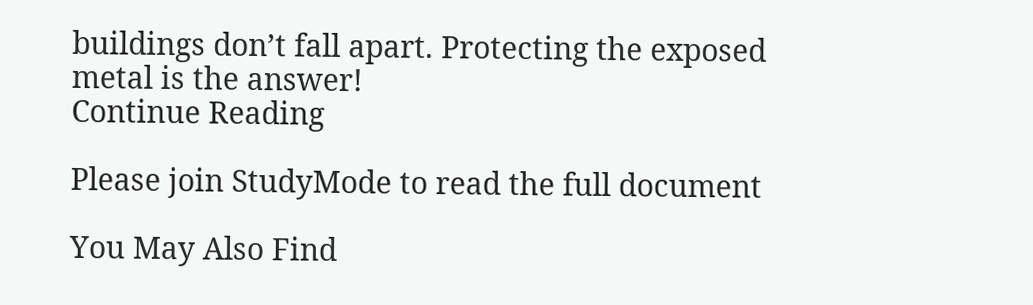buildings don’t fall apart. Protecting the exposed metal is the answer!
Continue Reading

Please join StudyMode to read the full document

You May Also Find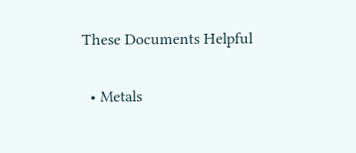These Documents Helpful

  • Metals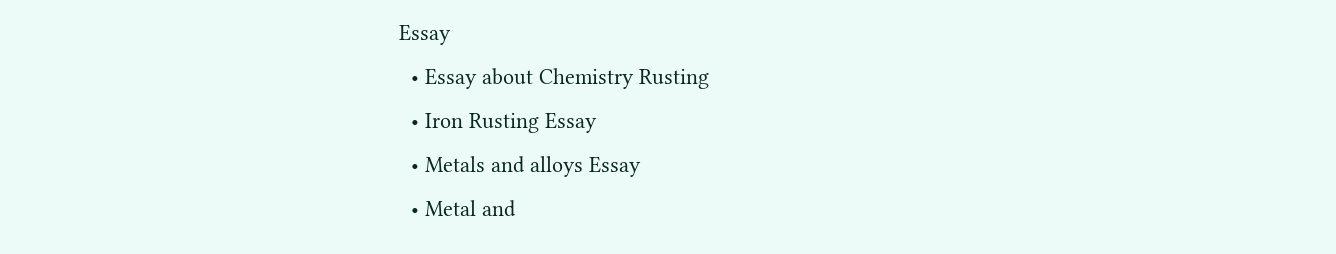Essay
  • Essay about Chemistry Rusting
  • Iron Rusting Essay
  • Metals and alloys Essay
  • Metal and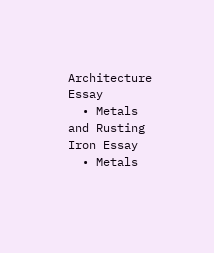Architecture Essay
  • Metals and Rusting Iron Essay
  • Metals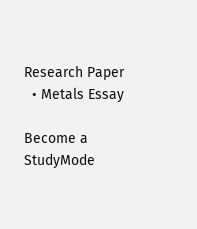Research Paper
  • Metals Essay

Become a StudyMode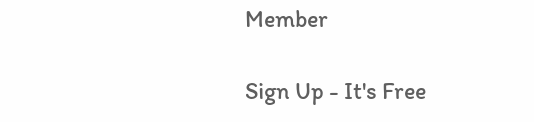Member

Sign Up - It's Free